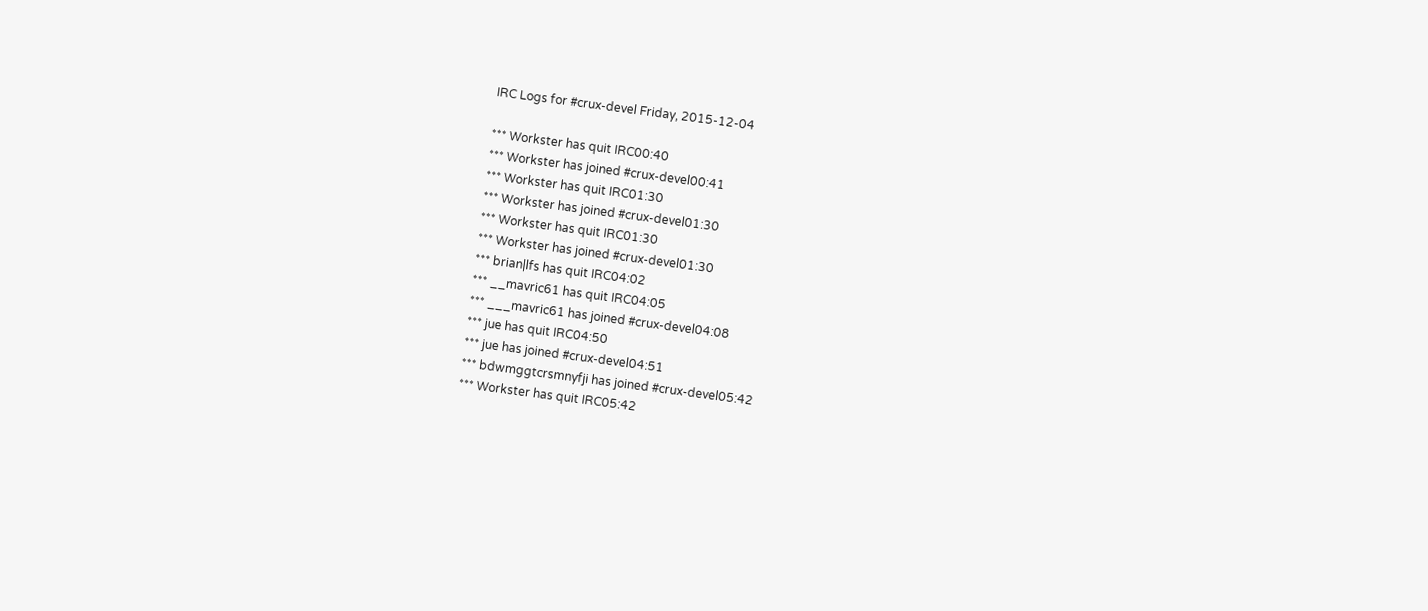IRC Logs for #crux-devel Friday, 2015-12-04

*** Workster has quit IRC00:40
*** Workster has joined #crux-devel00:41
*** Workster has quit IRC01:30
*** Workster has joined #crux-devel01:30
*** Workster has quit IRC01:30
*** Workster has joined #crux-devel01:30
*** brian|lfs has quit IRC04:02
*** __mavric61 has quit IRC04:05
*** ___mavric61 has joined #crux-devel04:08
*** jue has quit IRC04:50
*** jue has joined #crux-devel04:51
*** bdwmggtcrsmnyfji has joined #crux-devel05:42
*** Workster has quit IRC05:42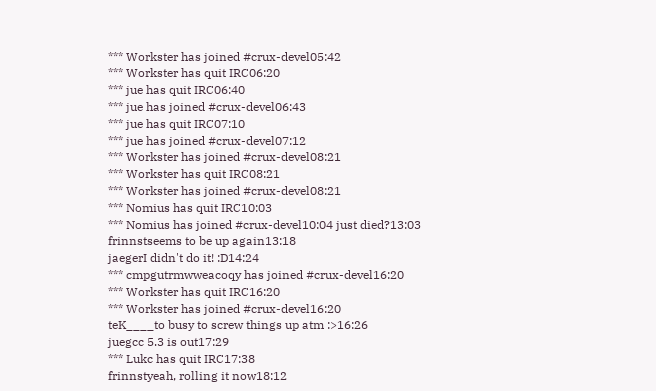*** Workster has joined #crux-devel05:42
*** Workster has quit IRC06:20
*** jue has quit IRC06:40
*** jue has joined #crux-devel06:43
*** jue has quit IRC07:10
*** jue has joined #crux-devel07:12
*** Workster has joined #crux-devel08:21
*** Workster has quit IRC08:21
*** Workster has joined #crux-devel08:21
*** Nomius has quit IRC10:03
*** Nomius has joined #crux-devel10:04 just died?13:03
frinnstseems to be up again13:18
jaegerI didn't do it! :D14:24
*** cmpgutrmwweacoqy has joined #crux-devel16:20
*** Workster has quit IRC16:20
*** Workster has joined #crux-devel16:20
teK____to busy to screw things up atm :>16:26
juegcc 5.3 is out17:29
*** Lukc has quit IRC17:38
frinnstyeah, rolling it now18:12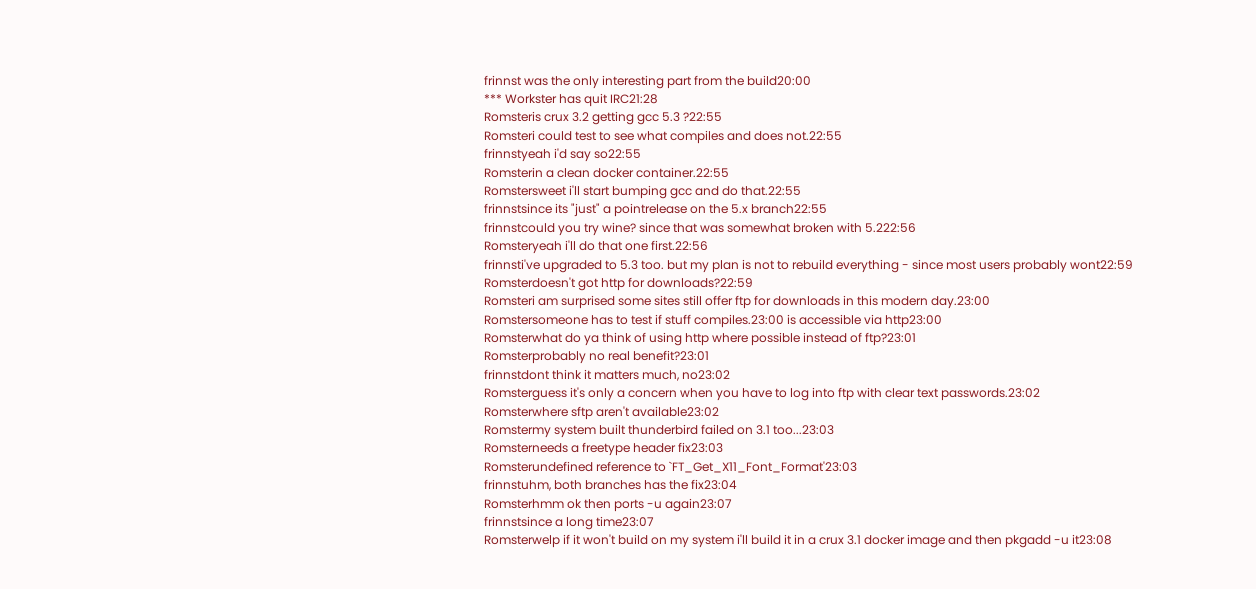frinnst was the only interesting part from the build20:00
*** Workster has quit IRC21:28
Romsteris crux 3.2 getting gcc 5.3 ?22:55
Romsteri could test to see what compiles and does not.22:55
frinnstyeah i'd say so22:55
Romsterin a clean docker container.22:55
Romstersweet i'll start bumping gcc and do that.22:55
frinnstsince its "just" a pointrelease on the 5.x branch22:55
frinnstcould you try wine? since that was somewhat broken with 5.222:56
Romsteryeah i'll do that one first.22:56
frinnsti've upgraded to 5.3 too. but my plan is not to rebuild everything - since most users probably wont22:59
Romsterdoesn't got http for downloads?22:59
Romsteri am surprised some sites still offer ftp for downloads in this modern day.23:00
Romstersomeone has to test if stuff compiles.23:00 is accessible via http23:00
Romsterwhat do ya think of using http where possible instead of ftp?23:01
Romsterprobably no real benefit?23:01
frinnstdont think it matters much, no23:02
Romsterguess it's only a concern when you have to log into ftp with clear text passwords.23:02
Romsterwhere sftp aren't available23:02
Romstermy system built thunderbird failed on 3.1 too...23:03
Romsterneeds a freetype header fix23:03
Romsterundefined reference to `FT_Get_X11_Font_Format'23:03
frinnstuhm, both branches has the fix23:04
Romsterhmm ok then ports -u again23:07
frinnstsince a long time23:07
Romsterwelp if it won't build on my system i'll build it in a crux 3.1 docker image and then pkgadd -u it23:08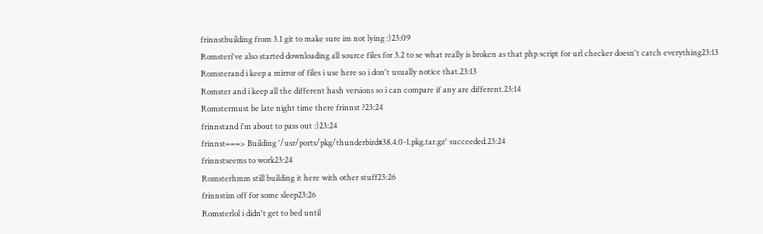frinnstbuilding from 3.1 git to make sure im not lying :)23:09
Romsteri've also started downloading all source files for 3.2 to se what really is broken as that php script for url checker doesn't catch everything23:13
Romsterand i keep a mirror of files i use here so i don't usually notice that.23:13
Romster and i keep all the different hash versions so i can compare if any are different.23:14
Romstermust be late night time there frinnst ?23:24
frinnstand i'm about to pass out :)23:24
frinnst===> Building '/usr/ports/pkg/thunderbird#38.4.0-1.pkg.tar.gz' succeeded.23:24
frinnstseems to work23:24
Romsterhmm still building it here with other stuff23:26
frinnstim off for some sleep23:26
Romsterlol i didn't get to bed until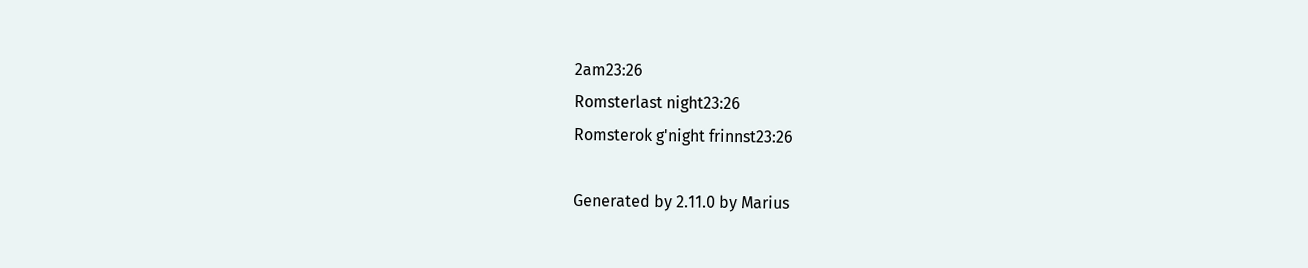2am23:26
Romsterlast night23:26
Romsterok g'night frinnst23:26

Generated by 2.11.0 by Marius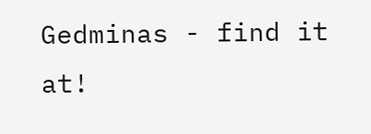Gedminas - find it at!